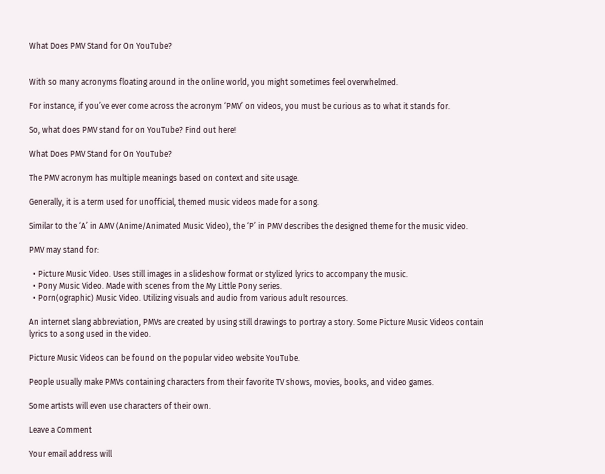What Does PMV Stand for On YouTube?


With so many acronyms floating around in the online world, you might sometimes feel overwhelmed.

For instance, if you’ve ever come across the acronym ‘PMV’ on videos, you must be curious as to what it stands for.

So, what does PMV stand for on YouTube? Find out here!

What Does PMV Stand for On YouTube?

The PMV acronym has multiple meanings based on context and site usage.

Generally, it is a term used for unofficial, themed music videos made for a song.

Similar to the ‘A’ in AMV (Anime/Animated Music Video), the ‘P’ in PMV describes the designed theme for the music video.

PMV may stand for:

  • Picture Music Video. Uses still images in a slideshow format or stylized lyrics to accompany the music.
  • Pony Music Video. Made with scenes from the My Little Pony series.
  • Porn(ographic) Music Video. Utilizing visuals and audio from various adult resources.

An internet slang abbreviation, PMVs are created by using still drawings to portray a story. Some Picture Music Videos contain lyrics to a song used in the video.

Picture Music Videos can be found on the popular video website YouTube.

People usually make PMVs containing characters from their favorite TV shows, movies, books, and video games.

Some artists will even use characters of their own.

Leave a Comment

Your email address will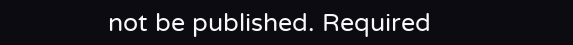not be published. Required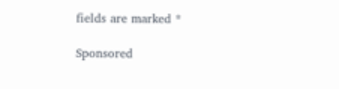fields are marked *

Sponsored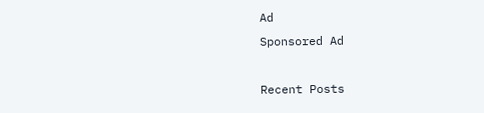Ad
Sponsored Ad

Recent Posts